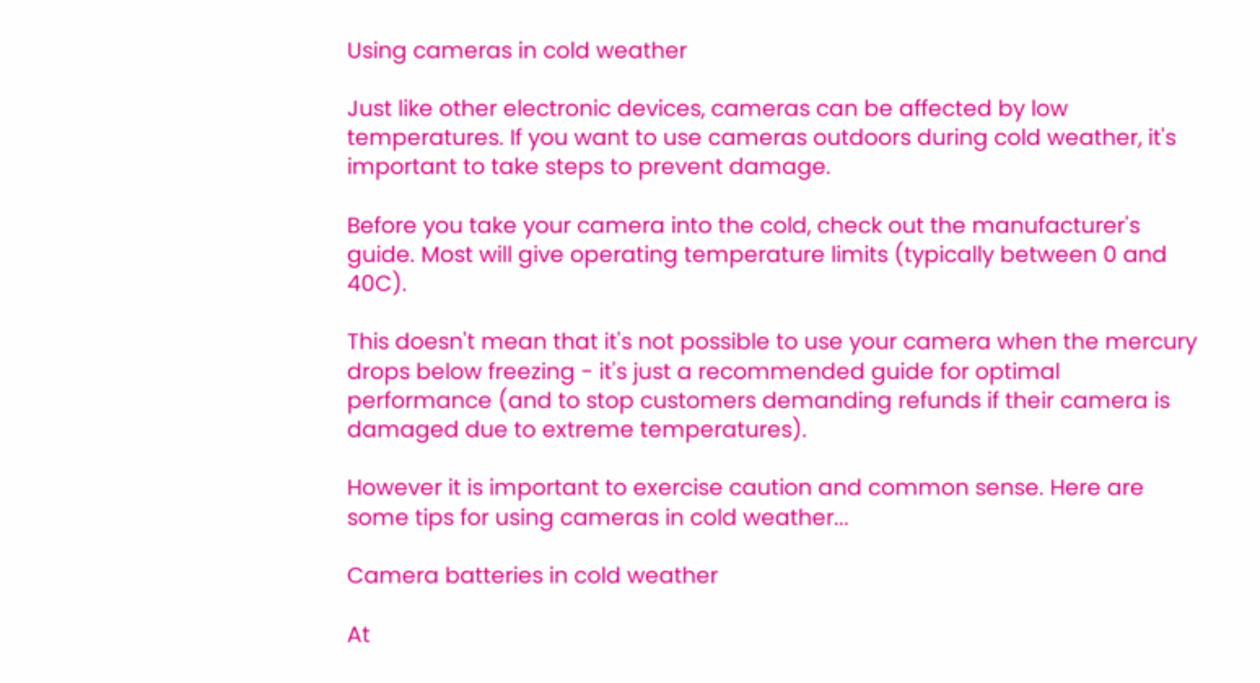Using cameras in cold weather

Just like other electronic devices, cameras can be affected by low temperatures. If you want to use cameras outdoors during cold weather, it's important to take steps to prevent damage.

Before you take your camera into the cold, check out the manufacturer's guide. Most will give operating temperature limits (typically between 0 and 40C).

This doesn't mean that it's not possible to use your camera when the mercury drops below freezing - it's just a recommended guide for optimal performance (and to stop customers demanding refunds if their camera is damaged due to extreme temperatures).

However it is important to exercise caution and common sense. Here are some tips for using cameras in cold weather...

Camera batteries in cold weather

At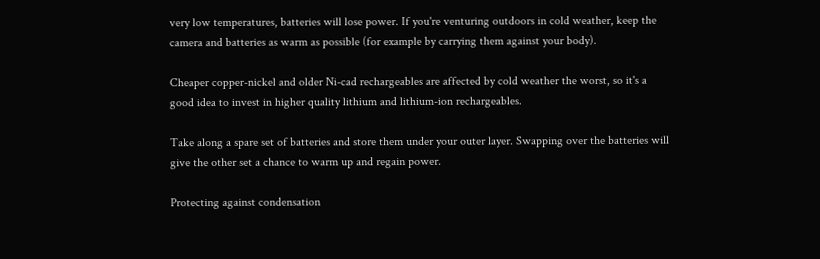very low temperatures, batteries will lose power. If you're venturing outdoors in cold weather, keep the camera and batteries as warm as possible (for example by carrying them against your body).

Cheaper copper-nickel and older Ni-cad rechargeables are affected by cold weather the worst, so it's a good idea to invest in higher quality lithium and lithium-ion rechargeables.

Take along a spare set of batteries and store them under your outer layer. Swapping over the batteries will give the other set a chance to warm up and regain power.

Protecting against condensation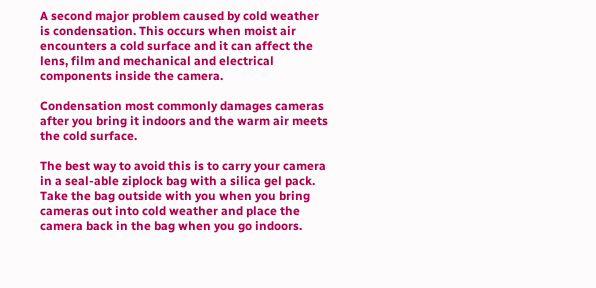A second major problem caused by cold weather is condensation. This occurs when moist air encounters a cold surface and it can affect the lens, film and mechanical and electrical components inside the camera.

Condensation most commonly damages cameras after you bring it indoors and the warm air meets the cold surface.

The best way to avoid this is to carry your camera in a seal-able ziplock bag with a silica gel pack. Take the bag outside with you when you bring cameras out into cold weather and place the camera back in the bag when you go indoors.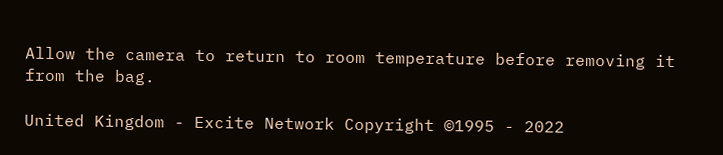Allow the camera to return to room temperature before removing it from the bag.

United Kingdom - Excite Network Copyright ©1995 - 2022